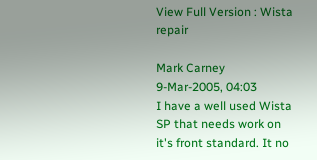View Full Version : Wista repair

Mark Carney
9-Mar-2005, 04:03
I have a well used Wista SP that needs work on it's front standard. It no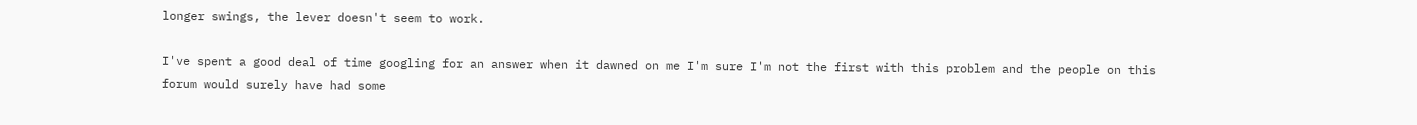longer swings, the lever doesn't seem to work.

I've spent a good deal of time googling for an answer when it dawned on me I'm sure I'm not the first with this problem and the people on this forum would surely have had some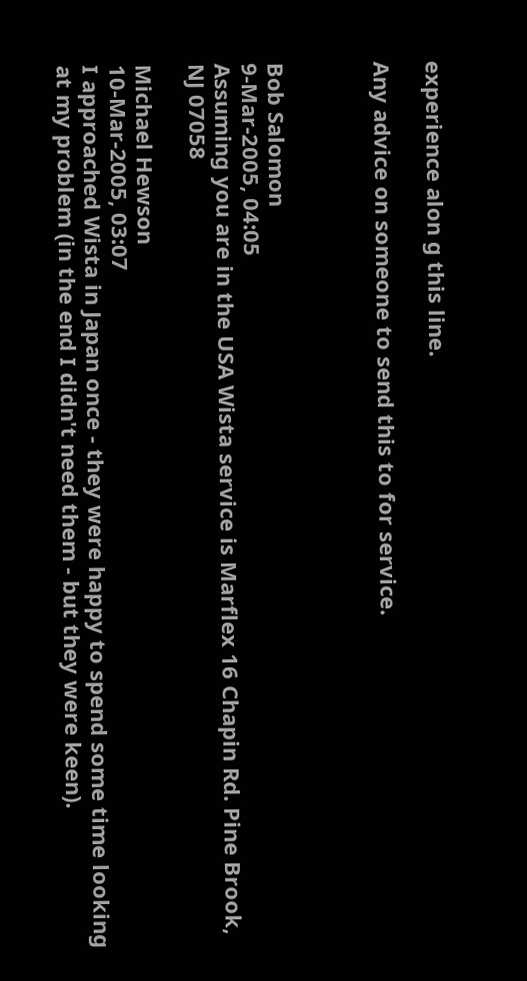experience alon g this line.

Any advice on someone to send this to for service.



Bob Salomon
9-Mar-2005, 04:05
Assuming you are in the USA Wista service is Marflex 16 Chapin Rd. Pine Brook, NJ 07058

Michael Hewson
10-Mar-2005, 03:07
I approached Wista in Japan once - they were happy to spend some time looking at my problem (in the end I didn't need them - but they were keen).